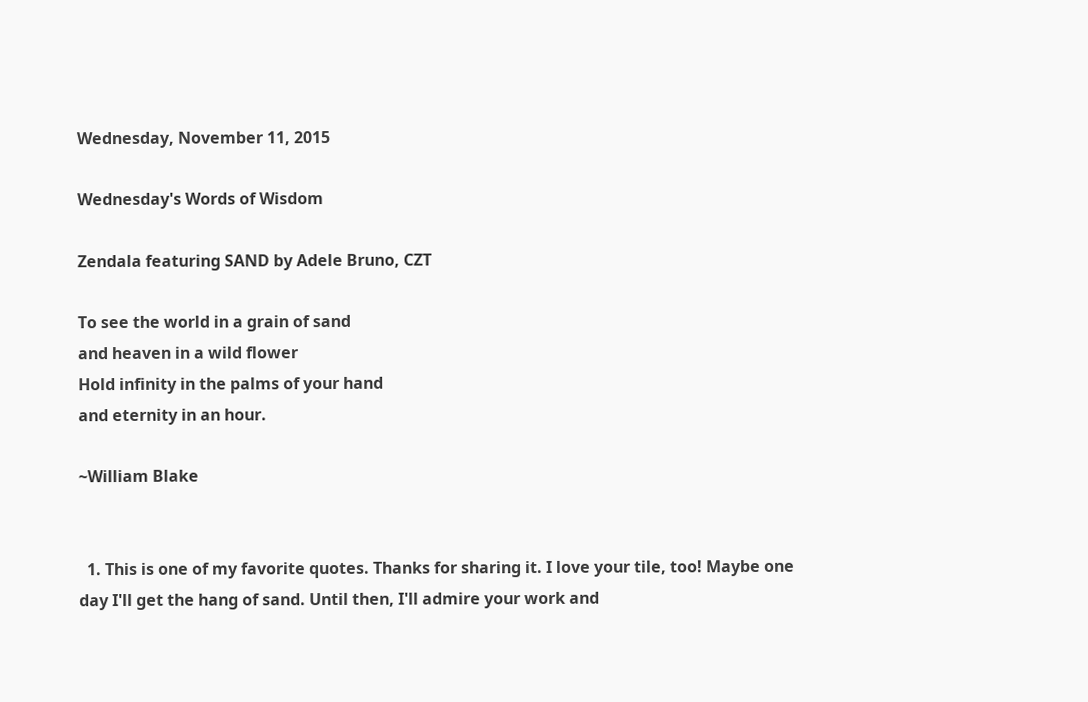Wednesday, November 11, 2015

Wednesday's Words of Wisdom

Zendala featuring SAND by Adele Bruno, CZT

To see the world in a grain of sand
and heaven in a wild flower
Hold infinity in the palms of your hand
and eternity in an hour.

~William Blake


  1. This is one of my favorite quotes. Thanks for sharing it. I love your tile, too! Maybe one day I'll get the hang of sand. Until then, I'll admire your work and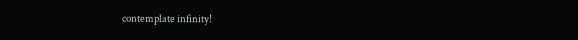contemplate infinity!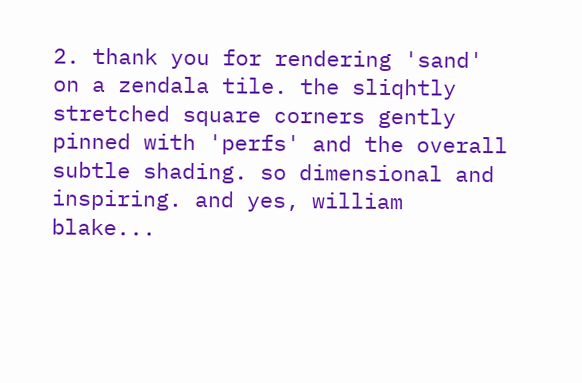2. thank you for rendering 'sand' on a zendala tile. the sliqhtly stretched square corners gently pinned with 'perfs' and the overall subtle shading. so dimensional and inspiring. and yes, william blake...